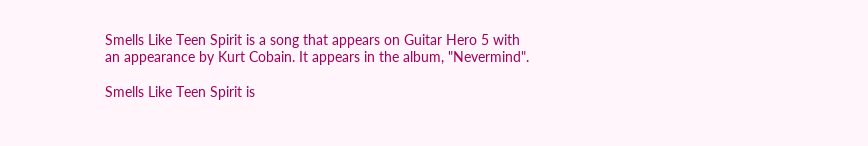Smells Like Teen Spirit is a song that appears on Guitar Hero 5 with an appearance by Kurt Cobain. It appears in the album, "Nevermind".

Smells Like Teen Spirit is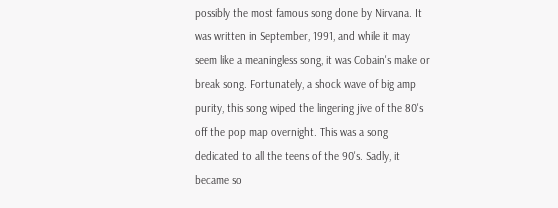possibly the most famous song done by Nirvana. It was written in September, 1991, and while it may seem like a meaningless song, it was Cobain's make or break song. Fortunately, a shock wave of big amp purity, this song wiped the lingering jive of the 80's off the pop map overnight. This was a song dedicated to all the teens of the 90's. Sadly, it became so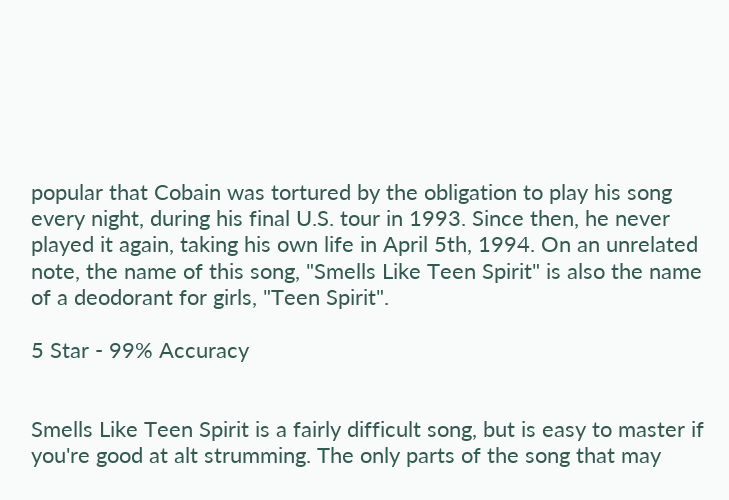popular that Cobain was tortured by the obligation to play his song every night, during his final U.S. tour in 1993. Since then, he never played it again, taking his own life in April 5th, 1994. On an unrelated note, the name of this song, "Smells Like Teen Spirit" is also the name of a deodorant for girls, "Teen Spirit".

5 Star - 99% Accuracy


Smells Like Teen Spirit is a fairly difficult song, but is easy to master if you're good at alt strumming. The only parts of the song that may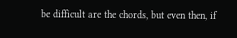be difficult are the chords, but even then, if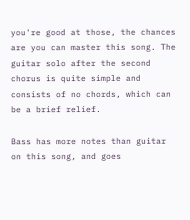you're good at those, the chances are you can master this song. The guitar solo after the second chorus is quite simple and consists of no chords, which can be a brief relief.

Bass has more notes than guitar on this song, and goes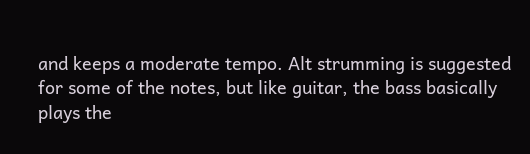and keeps a moderate tempo. Alt strumming is suggested for some of the notes, but like guitar, the bass basically plays the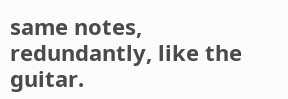same notes, redundantly, like the guitar.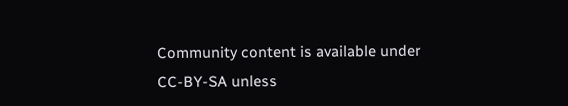Community content is available under CC-BY-SA unless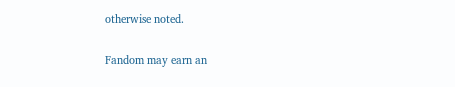otherwise noted.

Fandom may earn an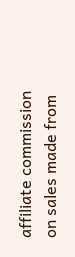affiliate commission on sales made from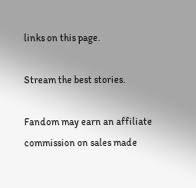links on this page.

Stream the best stories.

Fandom may earn an affiliate commission on sales made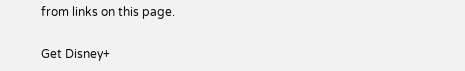from links on this page.

Get Disney+